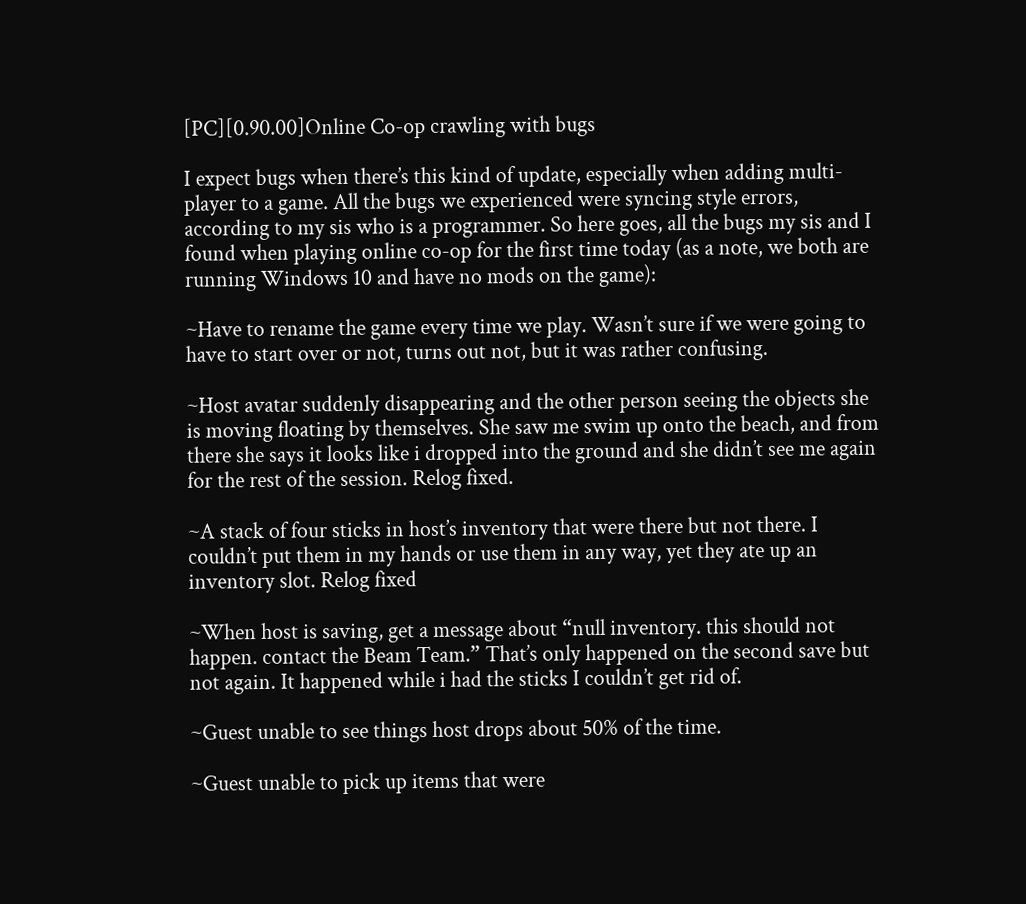[PC][0.90.00]Online Co-op crawling with bugs

I expect bugs when there’s this kind of update, especially when adding multi-player to a game. All the bugs we experienced were syncing style errors, according to my sis who is a programmer. So here goes, all the bugs my sis and I found when playing online co-op for the first time today (as a note, we both are running Windows 10 and have no mods on the game):

~Have to rename the game every time we play. Wasn’t sure if we were going to have to start over or not, turns out not, but it was rather confusing.

~Host avatar suddenly disappearing and the other person seeing the objects she is moving floating by themselves. She saw me swim up onto the beach, and from there she says it looks like i dropped into the ground and she didn’t see me again for the rest of the session. Relog fixed.

~A stack of four sticks in host’s inventory that were there but not there. I couldn’t put them in my hands or use them in any way, yet they ate up an inventory slot. Relog fixed

~When host is saving, get a message about “null inventory. this should not happen. contact the Beam Team.” That’s only happened on the second save but not again. It happened while i had the sticks I couldn’t get rid of.

~Guest unable to see things host drops about 50% of the time.

~Guest unable to pick up items that were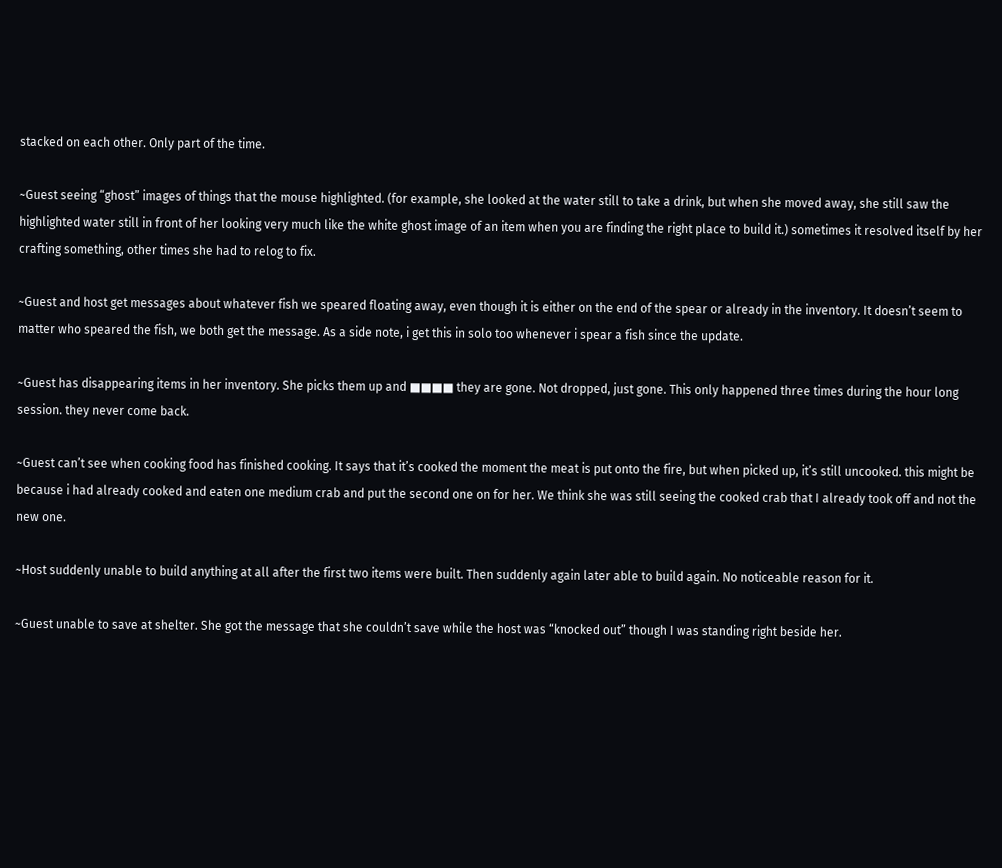stacked on each other. Only part of the time.

~Guest seeing “ghost” images of things that the mouse highlighted. (for example, she looked at the water still to take a drink, but when she moved away, she still saw the highlighted water still in front of her looking very much like the white ghost image of an item when you are finding the right place to build it.) sometimes it resolved itself by her crafting something, other times she had to relog to fix.

~Guest and host get messages about whatever fish we speared floating away, even though it is either on the end of the spear or already in the inventory. It doesn’t seem to matter who speared the fish, we both get the message. As a side note, i get this in solo too whenever i spear a fish since the update.

~Guest has disappearing items in her inventory. She picks them up and ■■■■ they are gone. Not dropped, just gone. This only happened three times during the hour long session. they never come back.

~Guest can’t see when cooking food has finished cooking. It says that it’s cooked the moment the meat is put onto the fire, but when picked up, it’s still uncooked. this might be because i had already cooked and eaten one medium crab and put the second one on for her. We think she was still seeing the cooked crab that I already took off and not the new one.

~Host suddenly unable to build anything at all after the first two items were built. Then suddenly again later able to build again. No noticeable reason for it.

~Guest unable to save at shelter. She got the message that she couldn’t save while the host was “knocked out” though I was standing right beside her.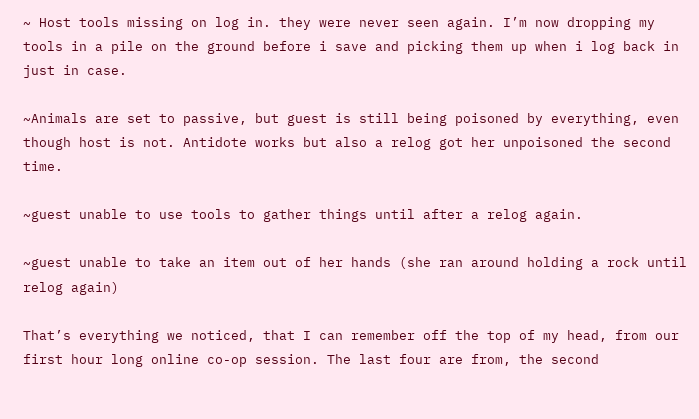~ Host tools missing on log in. they were never seen again. I’m now dropping my tools in a pile on the ground before i save and picking them up when i log back in just in case.

~Animals are set to passive, but guest is still being poisoned by everything, even though host is not. Antidote works but also a relog got her unpoisoned the second time.

~guest unable to use tools to gather things until after a relog again.

~guest unable to take an item out of her hands (she ran around holding a rock until relog again)

That’s everything we noticed, that I can remember off the top of my head, from our first hour long online co-op session. The last four are from, the second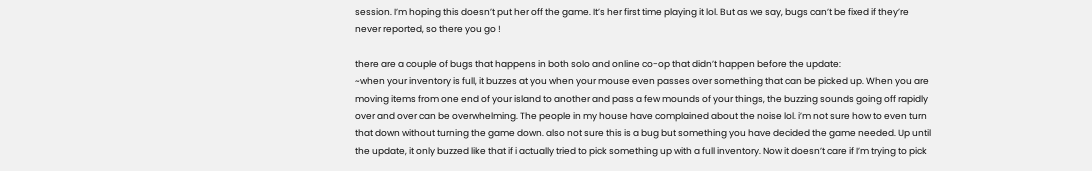session. I’m hoping this doesn’t put her off the game. It’s her first time playing it lol. But as we say, bugs can’t be fixed if they’re never reported, so there you go !

there are a couple of bugs that happens in both solo and online co-op that didn’t happen before the update:
~when your inventory is full, it buzzes at you when your mouse even passes over something that can be picked up. When you are moving items from one end of your island to another and pass a few mounds of your things, the buzzing sounds going off rapidly over and over can be overwhelming. The people in my house have complained about the noise lol. i’m not sure how to even turn that down without turning the game down. also not sure this is a bug but something you have decided the game needed. Up until the update, it only buzzed like that if i actually tried to pick something up with a full inventory. Now it doesn’t care if I’m trying to pick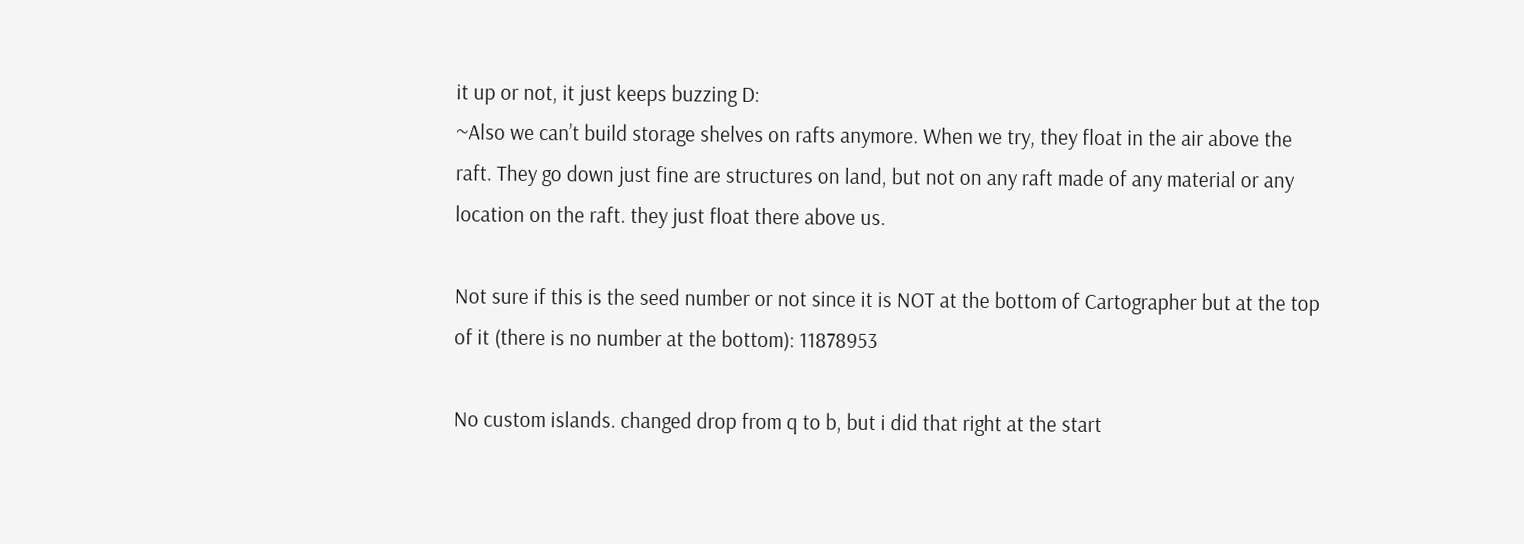it up or not, it just keeps buzzing D:
~Also we can’t build storage shelves on rafts anymore. When we try, they float in the air above the raft. They go down just fine are structures on land, but not on any raft made of any material or any location on the raft. they just float there above us.

Not sure if this is the seed number or not since it is NOT at the bottom of Cartographer but at the top of it (there is no number at the bottom): 11878953

No custom islands. changed drop from q to b, but i did that right at the start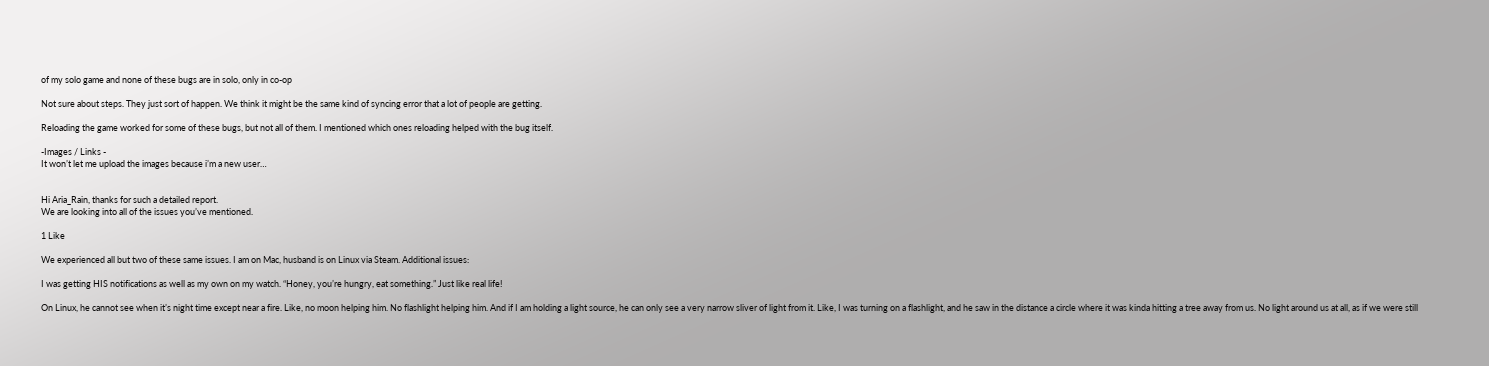of my solo game and none of these bugs are in solo, only in co-op

Not sure about steps. They just sort of happen. We think it might be the same kind of syncing error that a lot of people are getting.

Reloading the game worked for some of these bugs, but not all of them. I mentioned which ones reloading helped with the bug itself.

-Images / Links -
It won’t let me upload the images because i’m a new user…


Hi Aria_Rain, thanks for such a detailed report.
We are looking into all of the issues you’ve mentioned.

1 Like

We experienced all but two of these same issues. I am on Mac, husband is on Linux via Steam. Additional issues:

I was getting HIS notifications as well as my own on my watch. “Honey, you’re hungry, eat something.” Just like real life!

On Linux, he cannot see when it’s night time except near a fire. Like, no moon helping him. No flashlight helping him. And if I am holding a light source, he can only see a very narrow sliver of light from it. Like, I was turning on a flashlight, and he saw in the distance a circle where it was kinda hitting a tree away from us. No light around us at all, as if we were still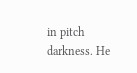in pitch darkness. He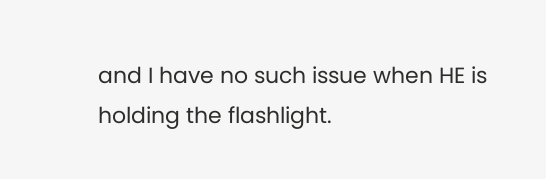and I have no such issue when HE is holding the flashlight.